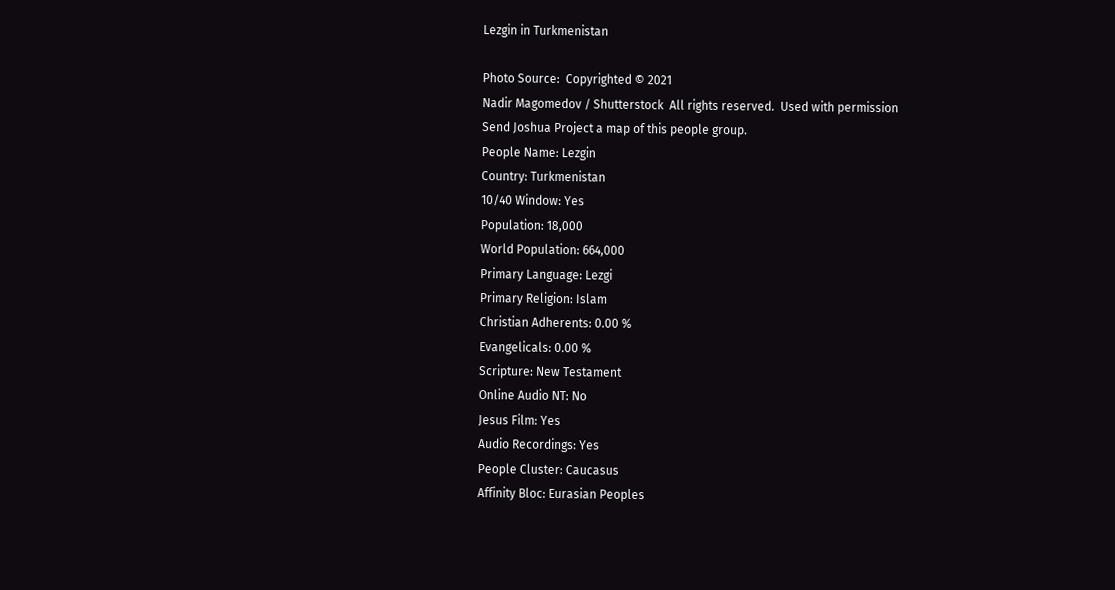Lezgin in Turkmenistan

Photo Source:  Copyrighted © 2021
Nadir Magomedov / Shutterstock  All rights reserved.  Used with permission
Send Joshua Project a map of this people group.
People Name: Lezgin
Country: Turkmenistan
10/40 Window: Yes
Population: 18,000
World Population: 664,000
Primary Language: Lezgi
Primary Religion: Islam
Christian Adherents: 0.00 %
Evangelicals: 0.00 %
Scripture: New Testament
Online Audio NT: No
Jesus Film: Yes
Audio Recordings: Yes
People Cluster: Caucasus
Affinity Bloc: Eurasian Peoples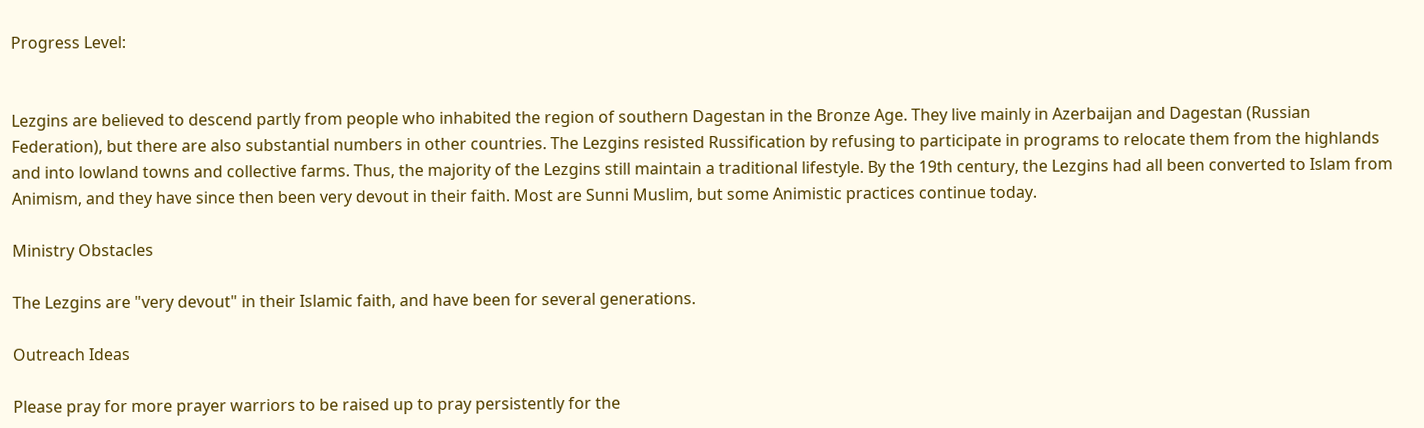Progress Level:


Lezgins are believed to descend partly from people who inhabited the region of southern Dagestan in the Bronze Age. They live mainly in Azerbaijan and Dagestan (Russian Federation), but there are also substantial numbers in other countries. The Lezgins resisted Russification by refusing to participate in programs to relocate them from the highlands and into lowland towns and collective farms. Thus, the majority of the Lezgins still maintain a traditional lifestyle. By the 19th century, the Lezgins had all been converted to Islam from Animism, and they have since then been very devout in their faith. Most are Sunni Muslim, but some Animistic practices continue today.

Ministry Obstacles

The Lezgins are "very devout" in their Islamic faith, and have been for several generations.

Outreach Ideas

Please pray for more prayer warriors to be raised up to pray persistently for the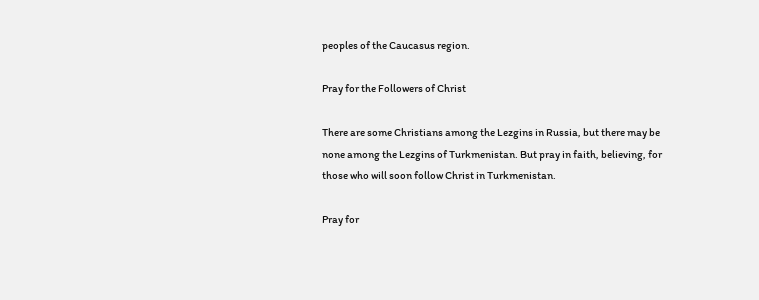peoples of the Caucasus region.

Pray for the Followers of Christ

There are some Christians among the Lezgins in Russia, but there may be none among the Lezgins of Turkmenistan. But pray in faith, believing, for those who will soon follow Christ in Turkmenistan.

Pray for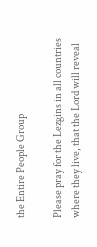the Entire People Group

Please pray for the Lezgins in all countries where they live, that the Lord will reveal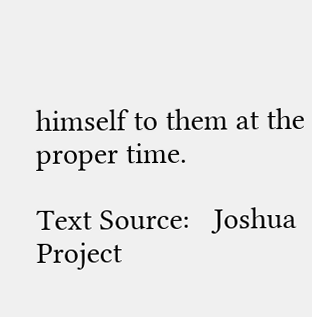himself to them at the proper time.

Text Source:   Joshua Project